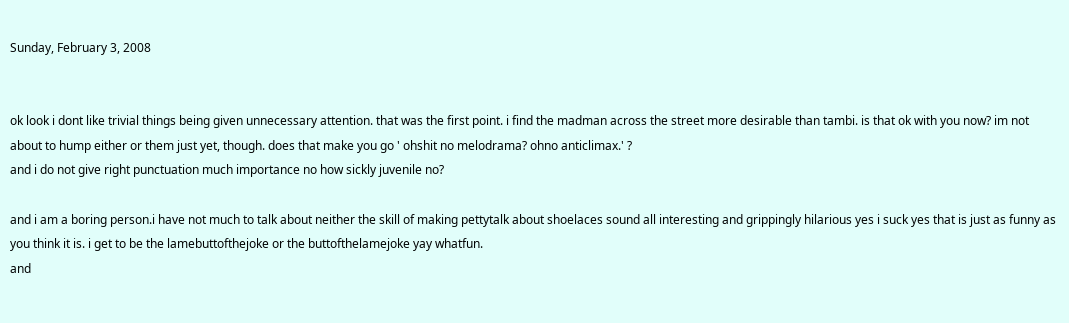Sunday, February 3, 2008


ok look i dont like trivial things being given unnecessary attention. that was the first point. i find the madman across the street more desirable than tambi. is that ok with you now? im not about to hump either or them just yet, though. does that make you go ' ohshit no melodrama? ohno anticlimax.' ?
and i do not give right punctuation much importance no how sickly juvenile no?

and i am a boring person.i have not much to talk about neither the skill of making pettytalk about shoelaces sound all interesting and grippingly hilarious yes i suck yes that is just as funny as you think it is. i get to be the lamebuttofthejoke or the buttofthelamejoke yay whatfun.
and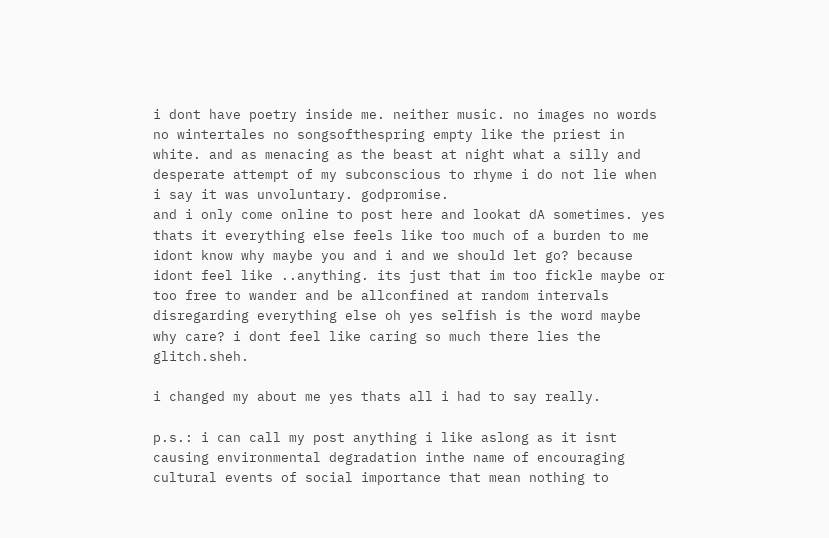i dont have poetry inside me. neither music. no images no words no wintertales no songsofthespring empty like the priest in white. and as menacing as the beast at night what a silly and desperate attempt of my subconscious to rhyme i do not lie when i say it was unvoluntary. godpromise.
and i only come online to post here and lookat dA sometimes. yes thats it everything else feels like too much of a burden to me idont know why maybe you and i and we should let go? because idont feel like ..anything. its just that im too fickle maybe or too free to wander and be allconfined at random intervals disregarding everything else oh yes selfish is the word maybe why care? i dont feel like caring so much there lies the glitch.sheh.

i changed my about me yes thats all i had to say really.

p.s.: i can call my post anything i like aslong as it isnt causing environmental degradation inthe name of encouraging cultural events of social importance that mean nothing to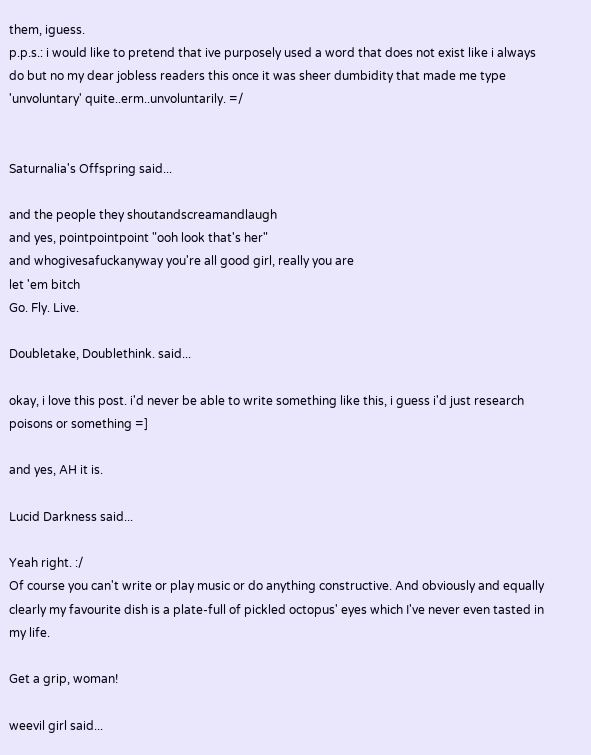them, iguess.
p.p.s.: i would like to pretend that ive purposely used a word that does not exist like i always do but no my dear jobless readers this once it was sheer dumbidity that made me type 'unvoluntary' quite..erm..unvoluntarily. =/


Saturnalia's Offspring said...

and the people they shoutandscreamandlaugh
and yes, pointpointpoint "ooh look that's her"
and whogivesafuckanyway you're all good girl, really you are
let 'em bitch
Go. Fly. Live.

Doubletake, Doublethink. said...

okay, i love this post. i'd never be able to write something like this, i guess i'd just research poisons or something =]

and yes, AH it is.

Lucid Darkness said...

Yeah right. :/
Of course you can't write or play music or do anything constructive. And obviously and equally clearly my favourite dish is a plate-full of pickled octopus' eyes which I've never even tasted in my life.

Get a grip, woman!

weevil girl said...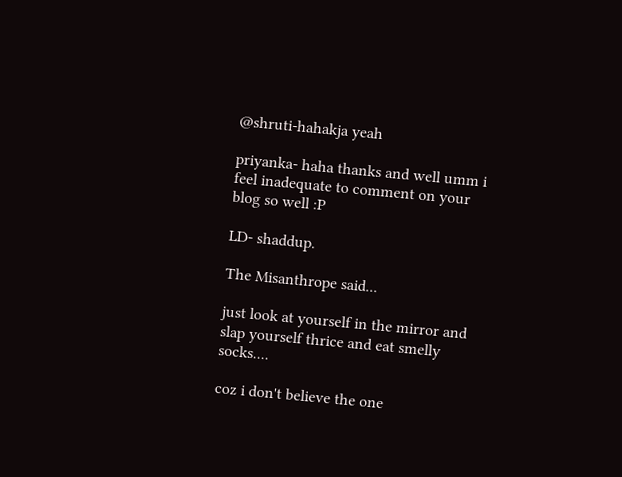@shruti-hahakja yeah

priyanka- haha thanks and well umm i feel inadequate to comment on your blog so well :P

LD- shaddup.

The Misanthrope said...

just look at yourself in the mirror and slap yourself thrice and eat smelly socks....

coz i don't believe the one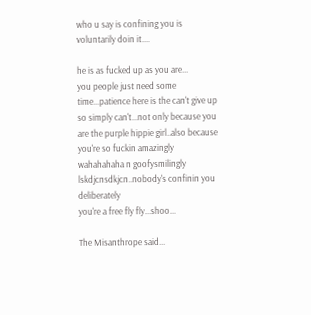who u say is confining you is voluntarily doin it....

he is as fucked up as you are...
you people just need some time...patience here is the can't give up so simply can't...not only because you are the purple hippie girl..also because you're so fuckin amazingly wahahahaha n goofysmilingly lskdjcnsdkjcn..nobody's confinin you deliberately
you're a free fly fly...shoo...

The Misanthrope said...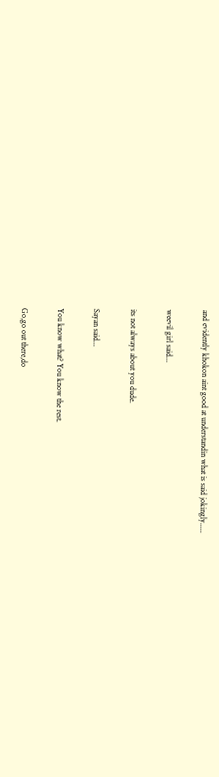and evidently khokon aint good at understandin what is said jokingly.....

weevil girl said...

its not always about you dude.

Sayan said...

You know what? You know the rest.

Go,go out there,do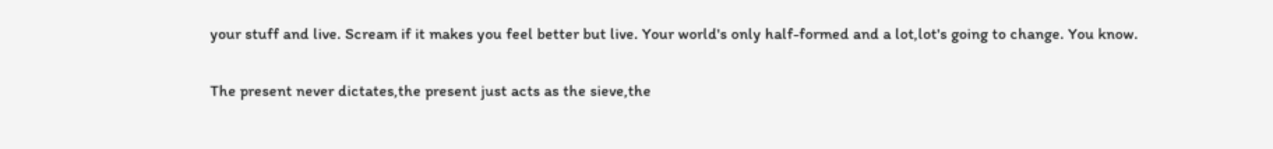your stuff and live. Scream if it makes you feel better but live. Your world's only half-formed and a lot,lot's going to change. You know.

The present never dictates,the present just acts as the sieve,the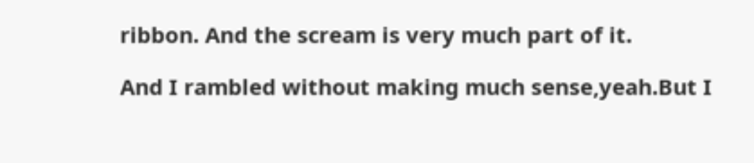ribbon. And the scream is very much part of it.

And I rambled without making much sense,yeah.But I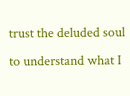trust the deluded soul to understand what I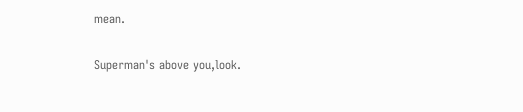mean.

Superman's above you,look.